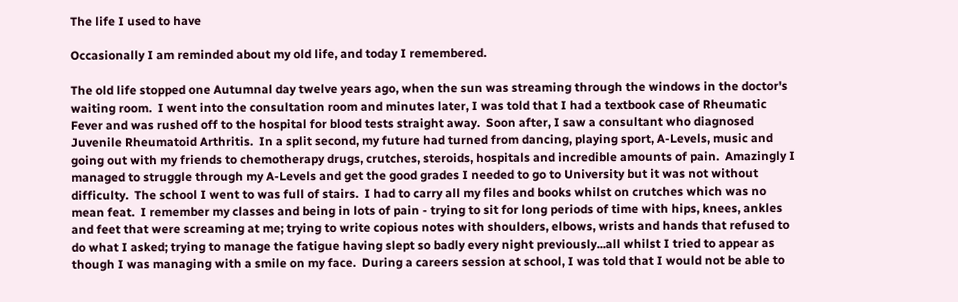The life I used to have

Occasionally I am reminded about my old life, and today I remembered.

The old life stopped one Autumnal day twelve years ago, when the sun was streaming through the windows in the doctor's waiting room.  I went into the consultation room and minutes later, I was told that I had a textbook case of Rheumatic Fever and was rushed off to the hospital for blood tests straight away.  Soon after, I saw a consultant who diagnosed Juvenile Rheumatoid Arthritis.  In a split second, my future had turned from dancing, playing sport, A-Levels, music and going out with my friends to chemotherapy drugs, crutches, steroids, hospitals and incredible amounts of pain.  Amazingly I managed to struggle through my A-Levels and get the good grades I needed to go to University but it was not without difficulty.  The school I went to was full of stairs.  I had to carry all my files and books whilst on crutches which was no mean feat.  I remember my classes and being in lots of pain - trying to sit for long periods of time with hips, knees, ankles and feet that were screaming at me; trying to write copious notes with shoulders, elbows, wrists and hands that refused to do what I asked; trying to manage the fatigue having slept so badly every night previously...all whilst I tried to appear as though I was managing with a smile on my face.  During a careers session at school, I was told that I would not be able to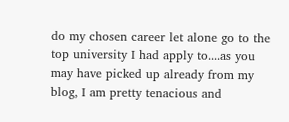do my chosen career let alone go to the top university I had apply to....as you may have picked up already from my blog, I am pretty tenacious and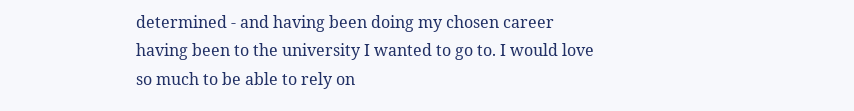determined - and having been doing my chosen career having been to the university I wanted to go to. I would love so much to be able to rely on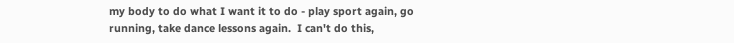my body to do what I want it to do - play sport again, go running, take dance lessons again.  I can't do this,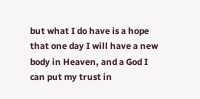but what I do have is a hope that one day I will have a new body in Heaven, and a God I can put my trust in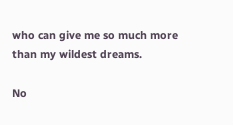who can give me so much more than my wildest dreams.

No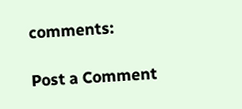comments:

Post a Comment